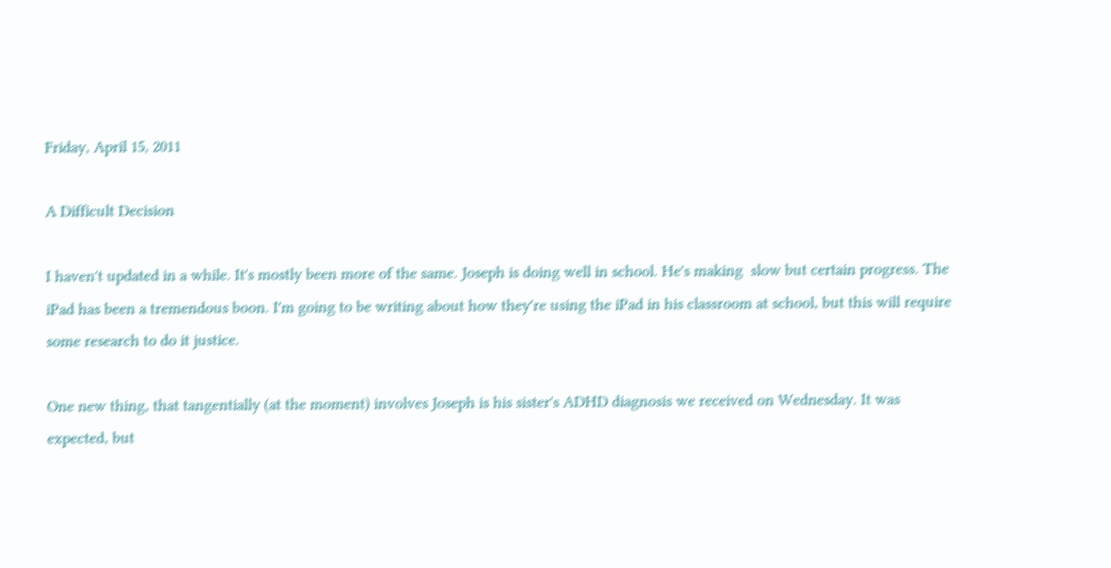Friday, April 15, 2011

A Difficult Decision

I haven't updated in a while. It's mostly been more of the same. Joseph is doing well in school. He's making  slow but certain progress. The iPad has been a tremendous boon. I'm going to be writing about how they're using the iPad in his classroom at school, but this will require some research to do it justice.

One new thing, that tangentially (at the moment) involves Joseph is his sister's ADHD diagnosis we received on Wednesday. It was expected, but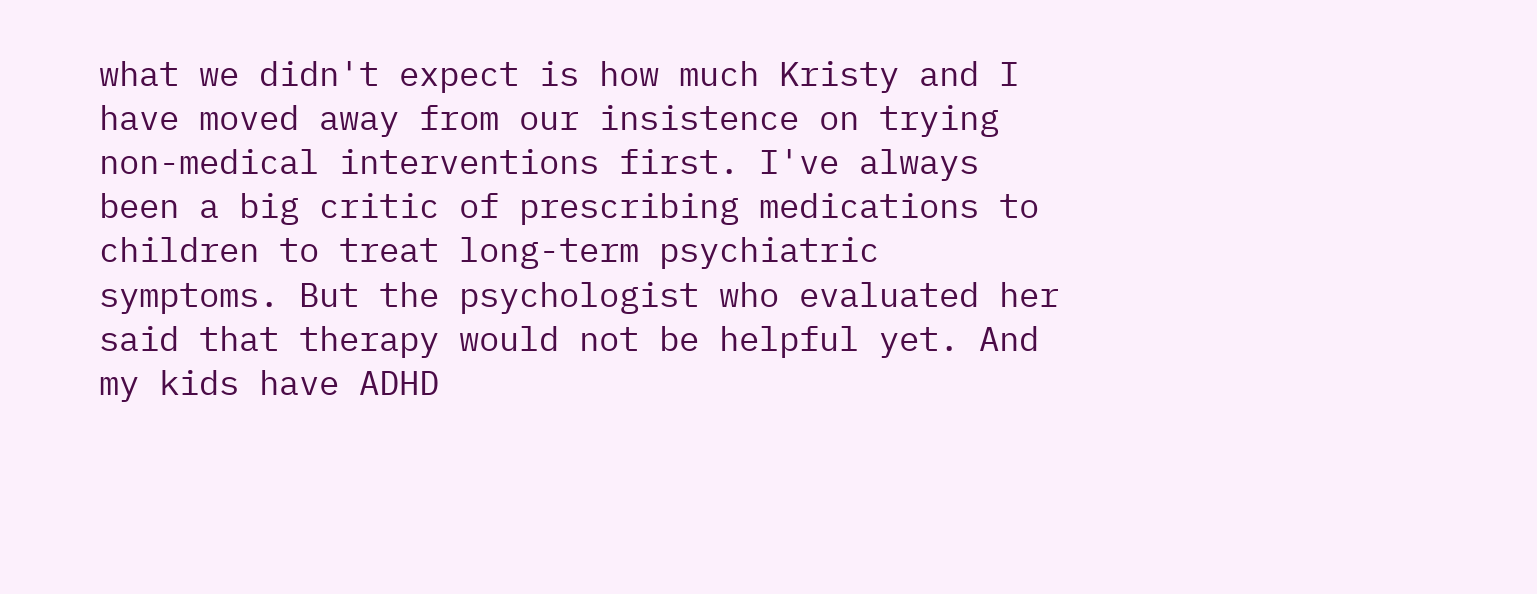what we didn't expect is how much Kristy and I have moved away from our insistence on trying non-medical interventions first. I've always been a big critic of prescribing medications to children to treat long-term psychiatric symptoms. But the psychologist who evaluated her said that therapy would not be helpful yet. And my kids have ADHD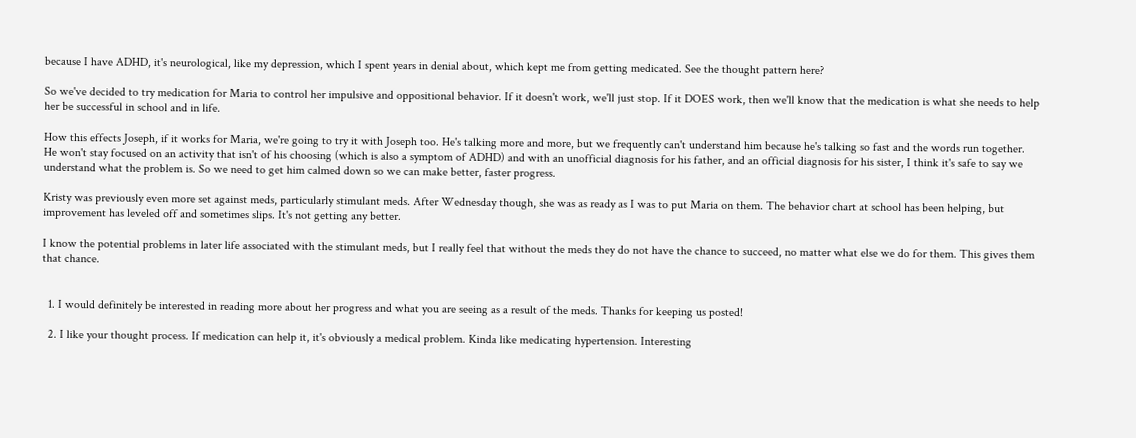because I have ADHD, it's neurological, like my depression, which I spent years in denial about, which kept me from getting medicated. See the thought pattern here?

So we've decided to try medication for Maria to control her impulsive and oppositional behavior. If it doesn't work, we'll just stop. If it DOES work, then we'll know that the medication is what she needs to help her be successful in school and in life.

How this effects Joseph, if it works for Maria, we're going to try it with Joseph too. He's talking more and more, but we frequently can't understand him because he's talking so fast and the words run together. He won't stay focused on an activity that isn't of his choosing (which is also a symptom of ADHD) and with an unofficial diagnosis for his father, and an official diagnosis for his sister, I think it's safe to say we understand what the problem is. So we need to get him calmed down so we can make better, faster progress.

Kristy was previously even more set against meds, particularly stimulant meds. After Wednesday though, she was as ready as I was to put Maria on them. The behavior chart at school has been helping, but improvement has leveled off and sometimes slips. It's not getting any better.

I know the potential problems in later life associated with the stimulant meds, but I really feel that without the meds they do not have the chance to succeed, no matter what else we do for them. This gives them that chance.


  1. I would definitely be interested in reading more about her progress and what you are seeing as a result of the meds. Thanks for keeping us posted!

  2. I like your thought process. If medication can help it, it's obviously a medical problem. Kinda like medicating hypertension. Interesting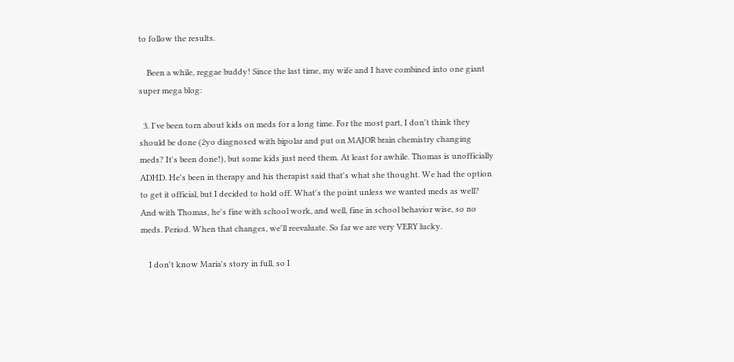to follow the results.

    Been a while, reggae buddy! Since the last time, my wife and I have combined into one giant super mega blog:

  3. I've been torn about kids on meds for a long time. For the most part, I don't think they should be done (2yo diagnosed with bipolar and put on MAJOR brain chemistry changing meds? It's been done!), but some kids just need them. At least for awhile. Thomas is unofficially ADHD. He's been in therapy and his therapist said that's what she thought. We had the option to get it official, but I decided to hold off. What's the point unless we wanted meds as well? And with Thomas, he's fine with school work, and well, fine in school behavior wise, so no meds. Period. When that changes, we'll reevaluate. So far we are very VERY lucky.

    I don't know Maria's story in full, so I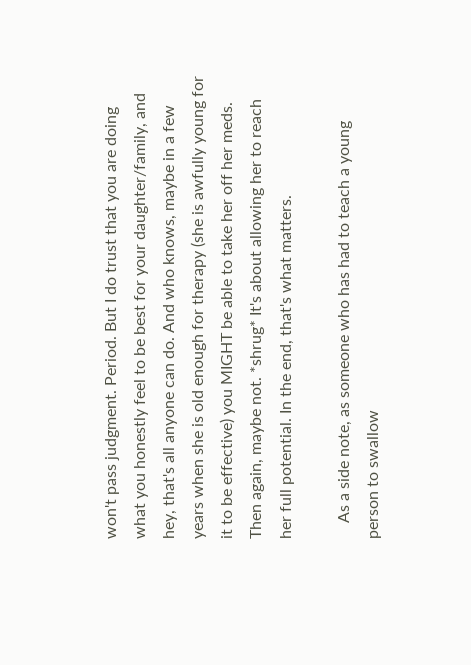won't pass judgment. Period. But I do trust that you are doing what you honestly feel to be best for your daughter/family, and hey, that's all anyone can do. And who knows, maybe in a few years when she is old enough for therapy (she is awfully young for it to be effective) you MIGHT be able to take her off her meds. Then again, maybe not. *shrug* It's about allowing her to reach her full potential. In the end, that's what matters.

    As a side note, as someone who has had to teach a young person to swallow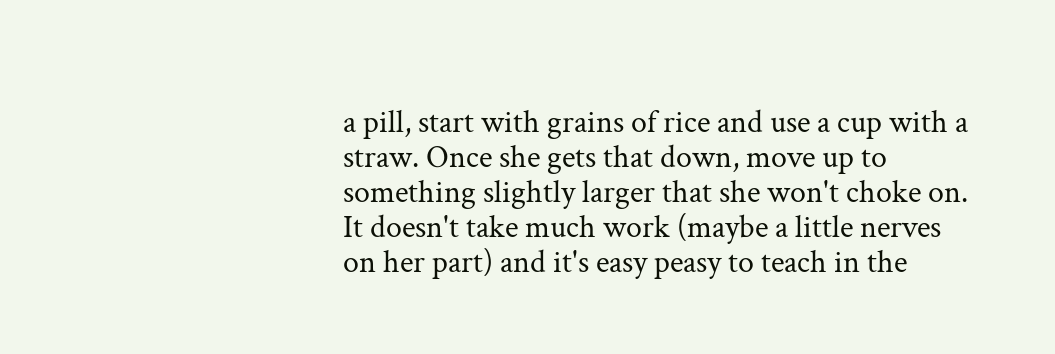a pill, start with grains of rice and use a cup with a straw. Once she gets that down, move up to something slightly larger that she won't choke on. It doesn't take much work (maybe a little nerves on her part) and it's easy peasy to teach in the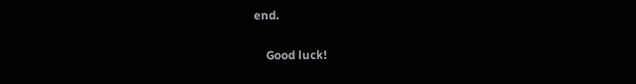end.

    Good luck!